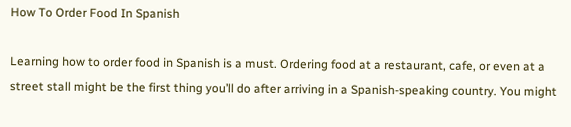How To Order Food In Spanish

Learning how to order food in Spanish is a must. Ordering food at a restaurant, cafe, or even at a street stall might be the first thing you’ll do after arriving in a Spanish-speaking country. You might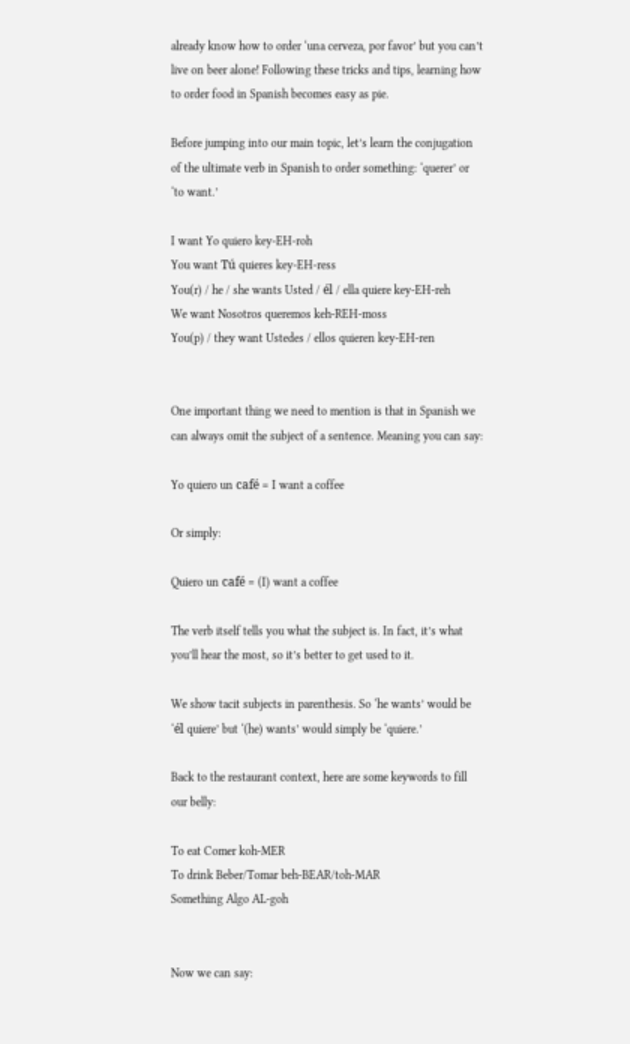already know how to order ‘una cerveza, por favor’ but you can’t live on beer alone! Following these tricks and tips, learning how to order food in Spanish becomes easy as pie.

Before jumping into our main topic, let’s learn the conjugation of the ultimate verb in Spanish to order something: ‘querer’ or ‘to want.’

I want Yo quiero key-EH-roh
You want Tú quieres key-EH-ress
You(r) / he / she wants Usted / él / ella quiere key-EH-reh
We want Nosotros queremos keh-REH-moss
You(p) / they want Ustedes / ellos quieren key-EH-ren


One important thing we need to mention is that in Spanish we can always omit the subject of a sentence. Meaning you can say:

Yo quiero un café = I want a coffee

Or simply:

Quiero un café = (I) want a coffee

The verb itself tells you what the subject is. In fact, it’s what you’ll hear the most, so it’s better to get used to it.

We show tacit subjects in parenthesis. So ‘he wants’ would be ‘él quiere’ but ‘(he) wants’ would simply be ‘quiere.’

Back to the restaurant context, here are some keywords to fill our belly:

To eat Comer koh-MER
To drink Beber/Tomar beh-BEAR/toh-MAR
Something Algo AL-goh


Now we can say: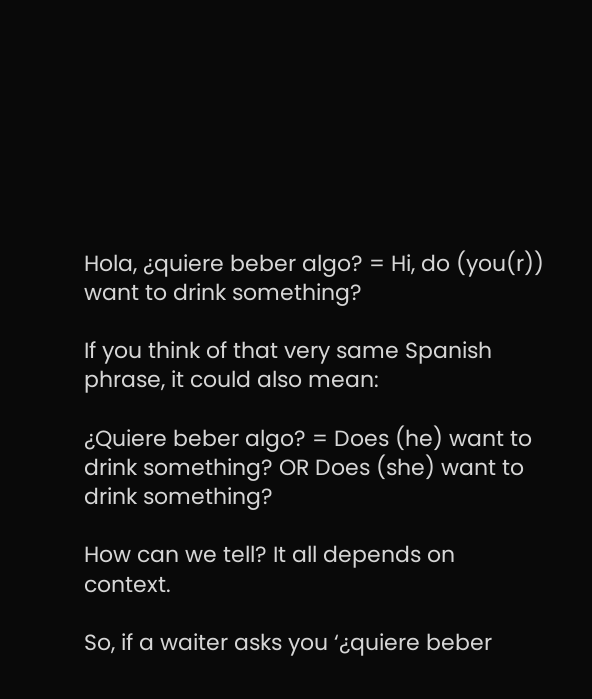Hola, ¿quiere beber algo? = Hi, do (you(r)) want to drink something?

If you think of that very same Spanish phrase, it could also mean:

¿Quiere beber algo? = Does (he) want to drink something? OR Does (she) want to drink something?

How can we tell? It all depends on context.

So, if a waiter asks you ‘¿quiere beber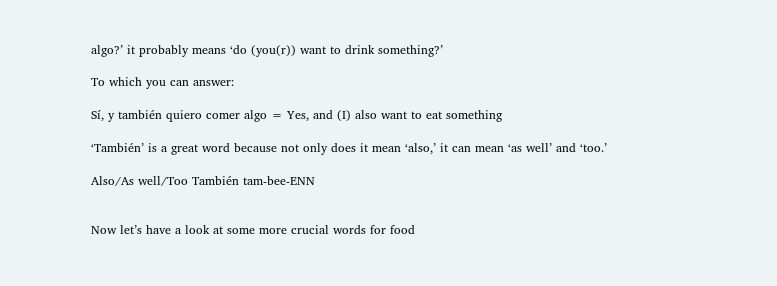algo?’ it probably means ‘do (you(r)) want to drink something?’

To which you can answer:

Sí, y también quiero comer algo = Yes, and (I) also want to eat something

‘También’ is a great word because not only does it mean ‘also,’ it can mean ‘as well’ and ‘too.’

Also/As well/Too También tam-bee-ENN


Now let’s have a look at some more crucial words for food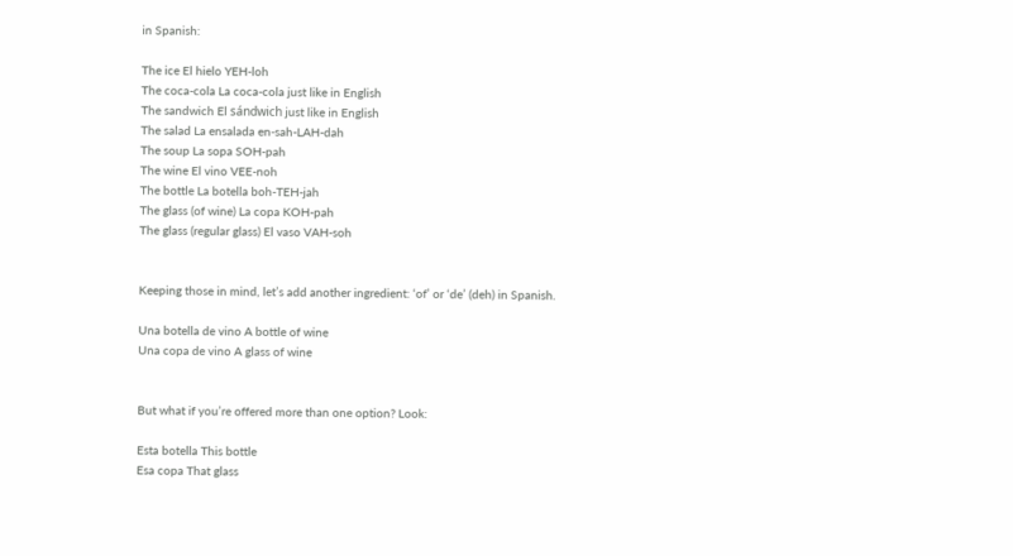in Spanish:

The ice El hielo YEH-loh
The coca-cola La coca-cola just like in English
The sandwich El sándwich just like in English
The salad La ensalada en-sah-LAH-dah
The soup La sopa SOH-pah
The wine El vino VEE-noh
The bottle La botella boh-TEH-jah
The glass (of wine) La copa KOH-pah
The glass (regular glass) El vaso VAH-soh


Keeping those in mind, let’s add another ingredient: ‘of’ or ‘de’ (deh) in Spanish.

Una botella de vino A bottle of wine
Una copa de vino A glass of wine


But what if you’re offered more than one option? Look:

Esta botella This bottle
Esa copa That glass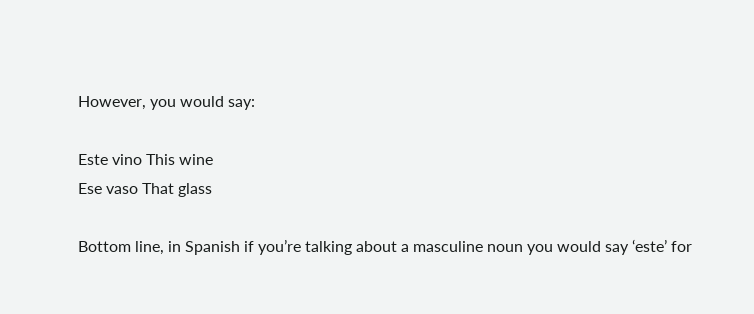However, you would say:

Este vino This wine
Ese vaso That glass

Bottom line, in Spanish if you’re talking about a masculine noun you would say ‘este’ for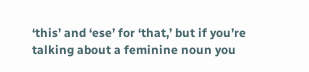‘this’ and ‘ese’ for ‘that,’ but if you’re talking about a feminine noun you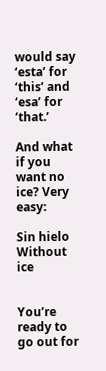would say ‘esta’ for ‘this’ and ‘esa’ for ‘that.’

And what if you want no ice? Very easy:

Sin hielo Without ice


You’re ready to go out for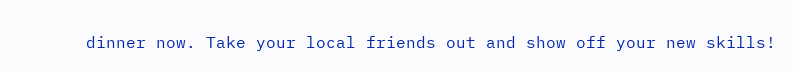dinner now. Take your local friends out and show off your new skills!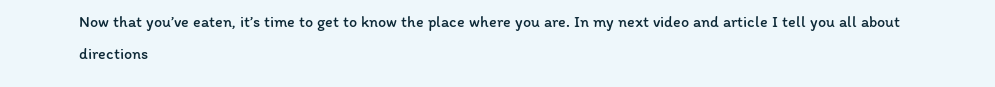Now that you’ve eaten, it’s time to get to know the place where you are. In my next video and article I tell you all about directions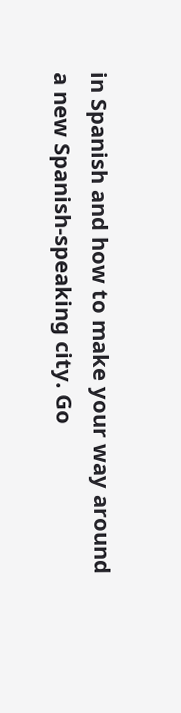in Spanish and how to make your way around a new Spanish-speaking city. Go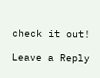check it out!

Leave a Reply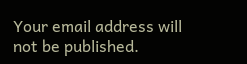Your email address will not be published.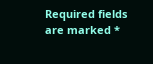Required fields are marked *